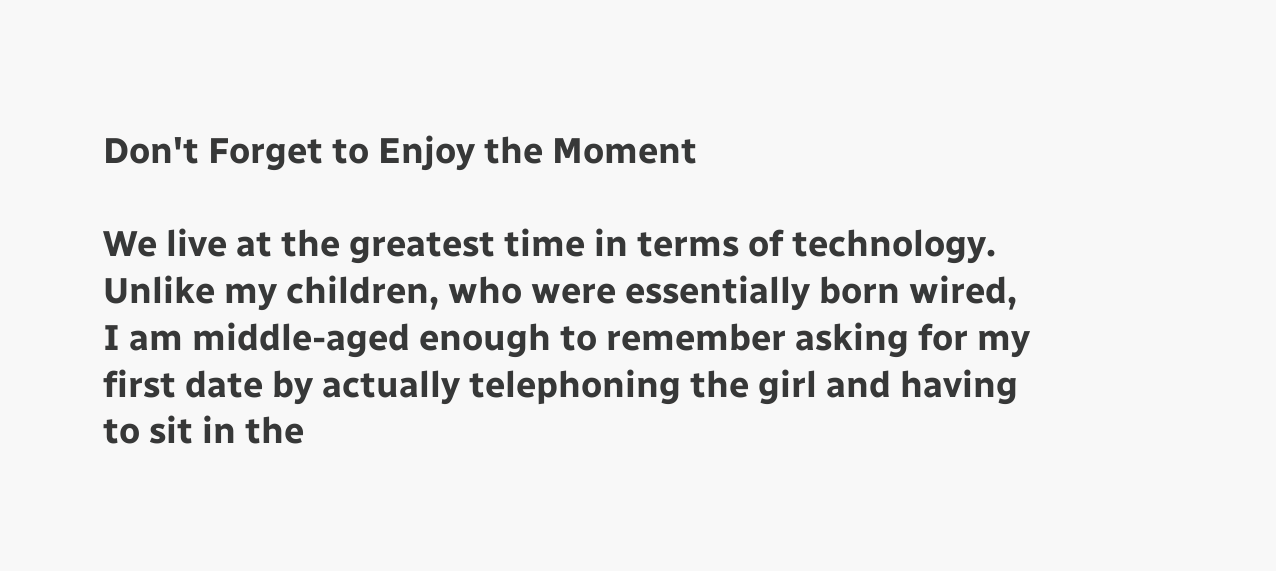Don't Forget to Enjoy the Moment

We live at the greatest time in terms of technology. Unlike my children, who were essentially born wired, I am middle-aged enough to remember asking for my first date by actually telephoning the girl and having to sit in the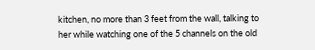kitchen, no more than 3 feet from the wall, talking to her while watching one of the 5 channels on the old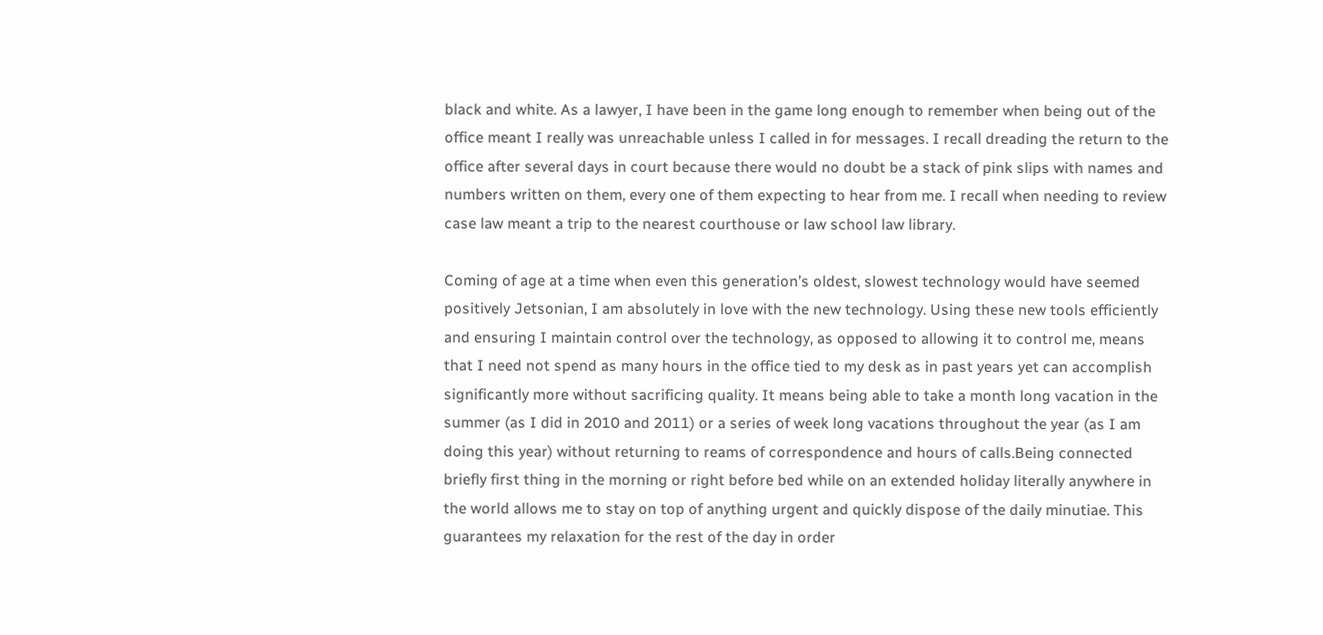black and white. As a lawyer, I have been in the game long enough to remember when being out of the office meant I really was unreachable unless I called in for messages. I recall dreading the return to the office after several days in court because there would no doubt be a stack of pink slips with names and numbers written on them, every one of them expecting to hear from me. I recall when needing to review case law meant a trip to the nearest courthouse or law school law library.

Coming of age at a time when even this generation’s oldest, slowest technology would have seemed positively Jetsonian, I am absolutely in love with the new technology. Using these new tools efficiently and ensuring I maintain control over the technology, as opposed to allowing it to control me, means that I need not spend as many hours in the office tied to my desk as in past years yet can accomplish significantly more without sacrificing quality. It means being able to take a month long vacation in the summer (as I did in 2010 and 2011) or a series of week long vacations throughout the year (as I am doing this year) without returning to reams of correspondence and hours of calls.Being connected briefly first thing in the morning or right before bed while on an extended holiday literally anywhere in the world allows me to stay on top of anything urgent and quickly dispose of the daily minutiae. This guarantees my relaxation for the rest of the day in order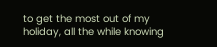to get the most out of my holiday, all the while knowing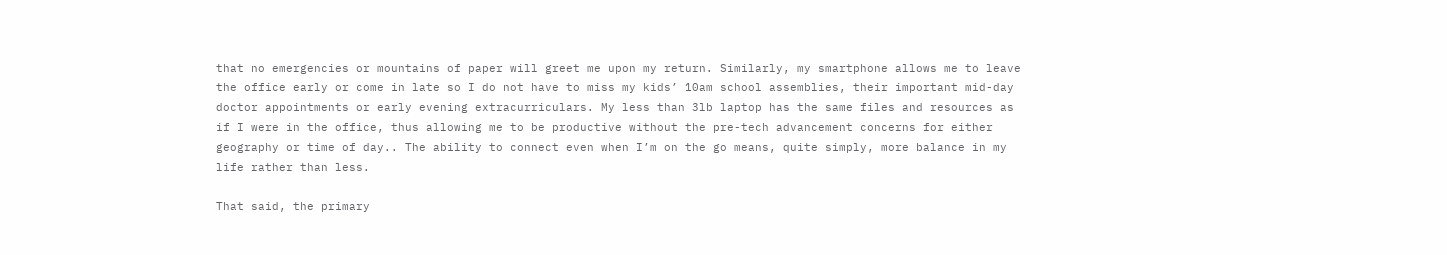that no emergencies or mountains of paper will greet me upon my return. Similarly, my smartphone allows me to leave the office early or come in late so I do not have to miss my kids’ 10am school assemblies, their important mid-day doctor appointments or early evening extracurriculars. My less than 3lb laptop has the same files and resources as if I were in the office, thus allowing me to be productive without the pre-tech advancement concerns for either geography or time of day.. The ability to connect even when I’m on the go means, quite simply, more balance in my life rather than less.

That said, the primary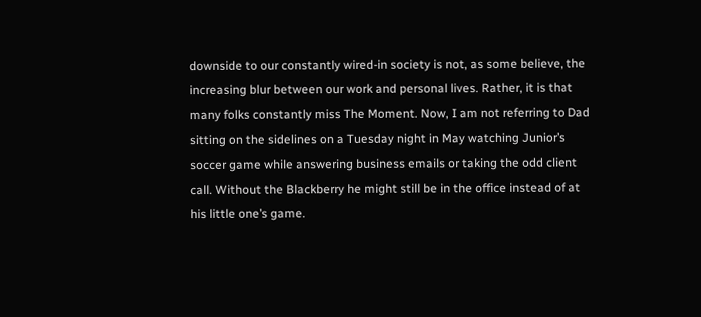downside to our constantly wired-in society is not, as some believe, the increasing blur between our work and personal lives. Rather, it is that many folks constantly miss The Moment. Now, I am not referring to Dad sitting on the sidelines on a Tuesday night in May watching Junior’s soccer game while answering business emails or taking the odd client call. Without the Blackberry he might still be in the office instead of at his little one’s game.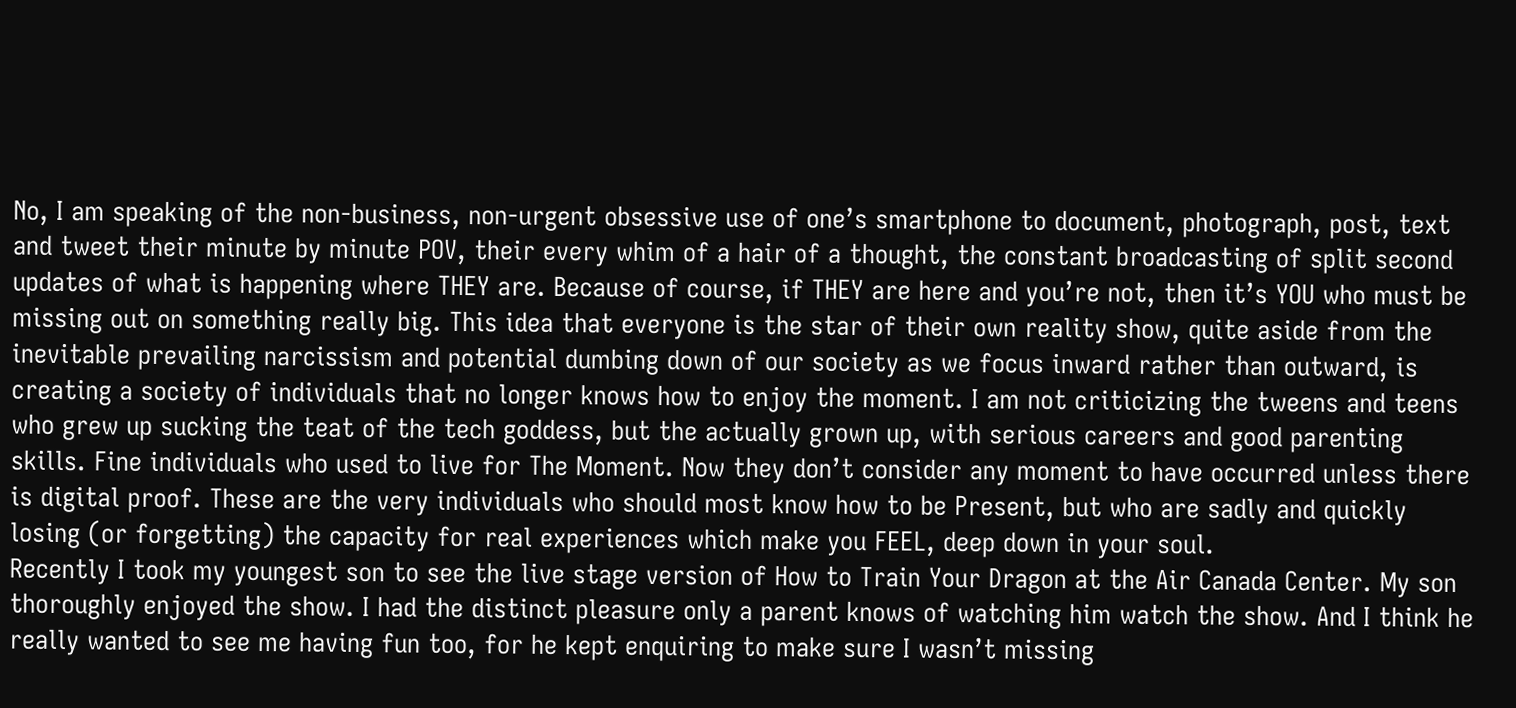No, I am speaking of the non-business, non-urgent obsessive use of one’s smartphone to document, photograph, post, text and tweet their minute by minute POV, their every whim of a hair of a thought, the constant broadcasting of split second updates of what is happening where THEY are. Because of course, if THEY are here and you’re not, then it’s YOU who must be missing out on something really big. This idea that everyone is the star of their own reality show, quite aside from the inevitable prevailing narcissism and potential dumbing down of our society as we focus inward rather than outward, is creating a society of individuals that no longer knows how to enjoy the moment. I am not criticizing the tweens and teens who grew up sucking the teat of the tech goddess, but the actually grown up, with serious careers and good parenting skills. Fine individuals who used to live for The Moment. Now they don’t consider any moment to have occurred unless there is digital proof. These are the very individuals who should most know how to be Present, but who are sadly and quickly losing (or forgetting) the capacity for real experiences which make you FEEL, deep down in your soul.
Recently I took my youngest son to see the live stage version of How to Train Your Dragon at the Air Canada Center. My son thoroughly enjoyed the show. I had the distinct pleasure only a parent knows of watching him watch the show. And I think he really wanted to see me having fun too, for he kept enquiring to make sure I wasn’t missing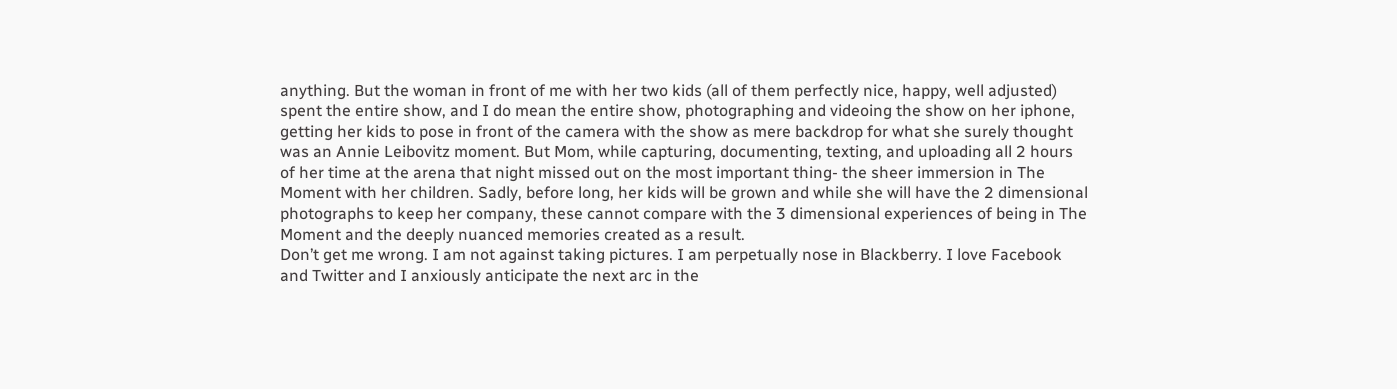anything. But the woman in front of me with her two kids (all of them perfectly nice, happy, well adjusted) spent the entire show, and I do mean the entire show, photographing and videoing the show on her iphone, getting her kids to pose in front of the camera with the show as mere backdrop for what she surely thought was an Annie Leibovitz moment. But Mom, while capturing, documenting, texting, and uploading all 2 hours of her time at the arena that night missed out on the most important thing- the sheer immersion in The Moment with her children. Sadly, before long, her kids will be grown and while she will have the 2 dimensional photographs to keep her company, these cannot compare with the 3 dimensional experiences of being in The Moment and the deeply nuanced memories created as a result.
Don’t get me wrong. I am not against taking pictures. I am perpetually nose in Blackberry. I love Facebook and Twitter and I anxiously anticipate the next arc in the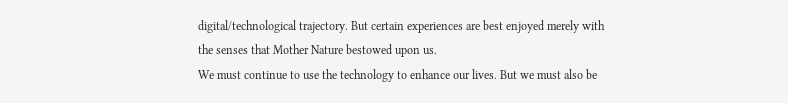digital/technological trajectory. But certain experiences are best enjoyed merely with the senses that Mother Nature bestowed upon us.
We must continue to use the technology to enhance our lives. But we must also be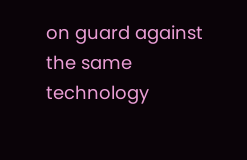on guard against the same technology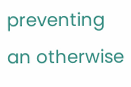preventing an otherwise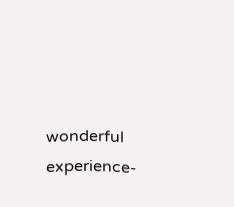wonderful experience-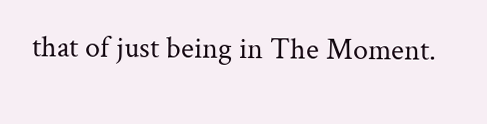that of just being in The Moment.